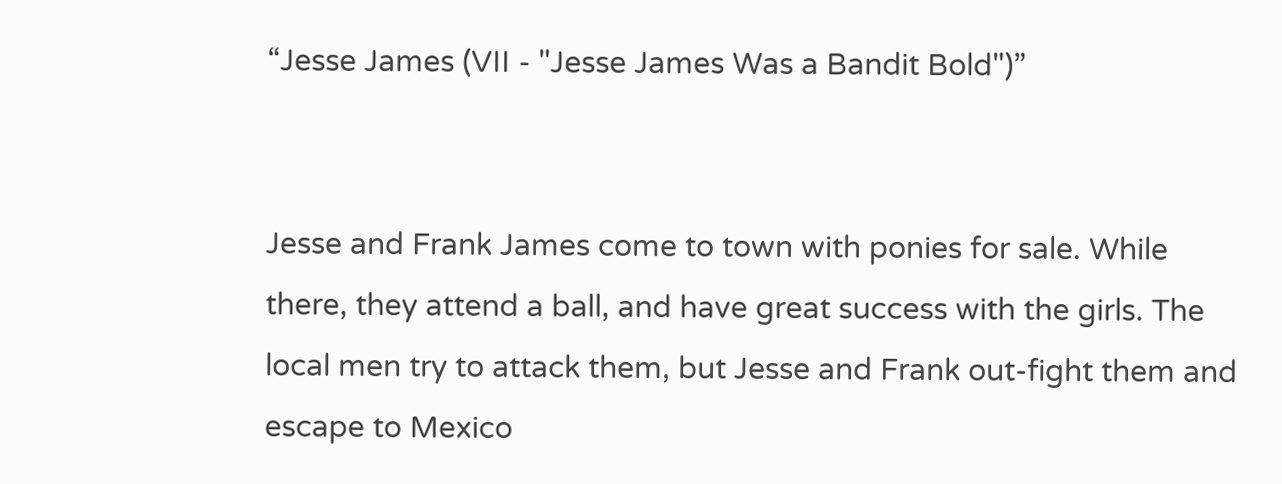“Jesse James (VII - "Jesse James Was a Bandit Bold")”


Jesse and Frank James come to town with ponies for sale. While there, they attend a ball, and have great success with the girls. The local men try to attack them, but Jesse and Frank out-fight them and escape to Mexico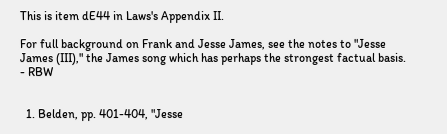This is item dE44 in Laws's Appendix II.

For full background on Frank and Jesse James, see the notes to "Jesse James (III)," the James song which has perhaps the strongest factual basis. - RBW


  1. Belden, pp. 401-404, "Jesse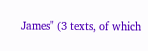James" (3 texts, of which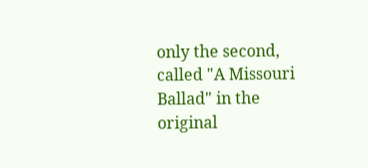only the second, called "A Missouri Ballad" in the original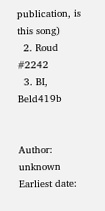publication, is this song)
  2. Roud #2242
  3. BI, Beld419b


Author: unknown
Earliest date: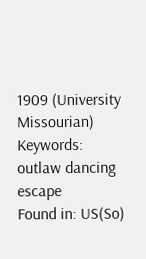1909 (University Missourian)
Keywords: outlaw dancing escape
Found in: US(So)